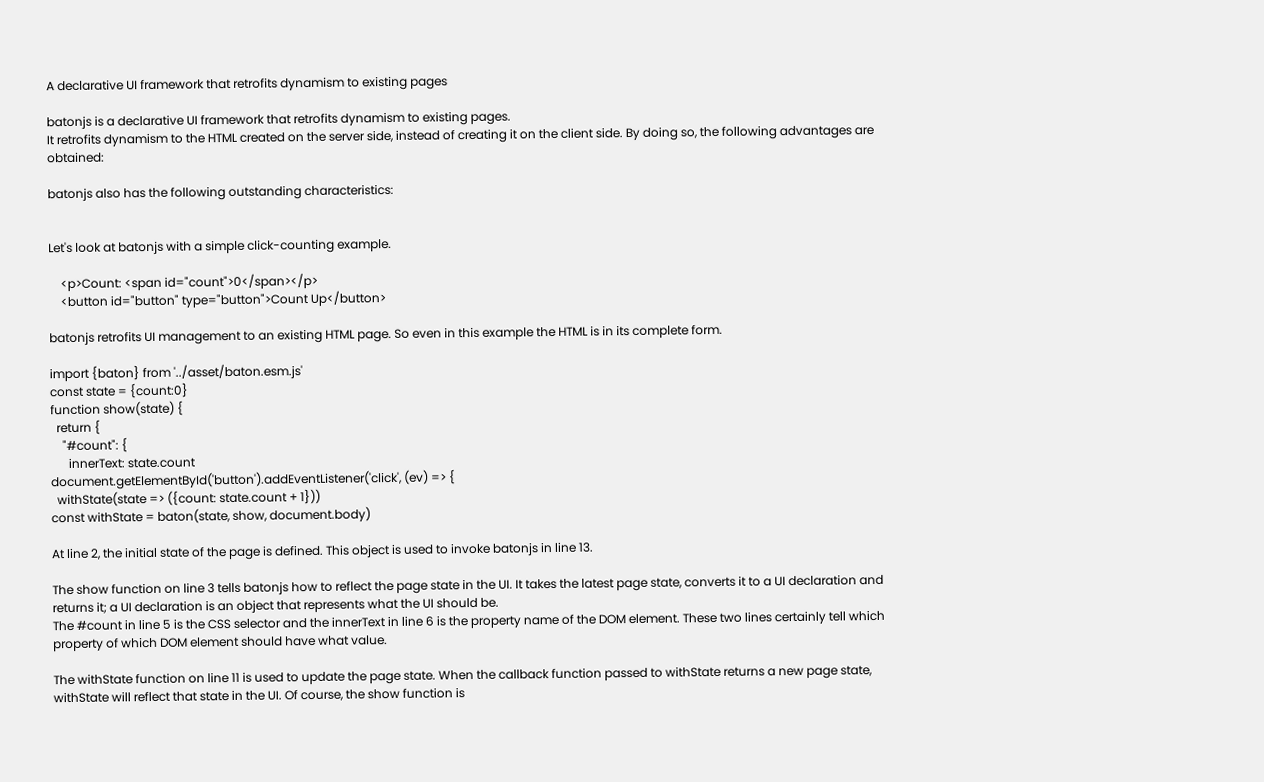A declarative UI framework that retrofits dynamism to existing pages

batonjs is a declarative UI framework that retrofits dynamism to existing pages.
It retrofits dynamism to the HTML created on the server side, instead of creating it on the client side. By doing so, the following advantages are obtained:

batonjs also has the following outstanding characteristics:


Let's look at batonjs with a simple click-counting example.

    <p>Count: <span id="count">0</span></p>
    <button id="button" type="button">Count Up</button>

batonjs retrofits UI management to an existing HTML page. So even in this example the HTML is in its complete form.

import {baton} from '../asset/baton.esm.js'
const state = {count:0}
function show(state) {
  return {
    "#count": {
      innerText: state.count
document.getElementById('button').addEventListener('click', (ev) => {
  withState(state => ({count: state.count + 1}))
const withState = baton(state, show, document.body)

At line 2, the initial state of the page is defined. This object is used to invoke batonjs in line 13.

The show function on line 3 tells batonjs how to reflect the page state in the UI. It takes the latest page state, converts it to a UI declaration and returns it; a UI declaration is an object that represents what the UI should be.
The #count in line 5 is the CSS selector and the innerText in line 6 is the property name of the DOM element. These two lines certainly tell which property of which DOM element should have what value.

The withState function on line 11 is used to update the page state. When the callback function passed to withState returns a new page state, withState will reflect that state in the UI. Of course, the show function is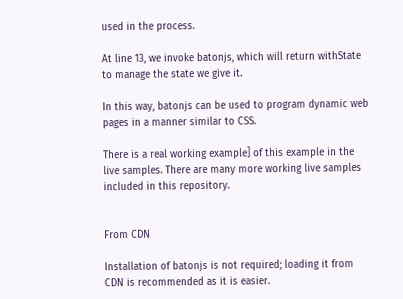used in the process.

At line 13, we invoke batonjs, which will return withState to manage the state we give it.

In this way, batonjs can be used to program dynamic web pages in a manner similar to CSS.

There is a real working example] of this example in the live samples. There are many more working live samples included in this repository.


From CDN

Installation of batonjs is not required; loading it from CDN is recommended as it is easier.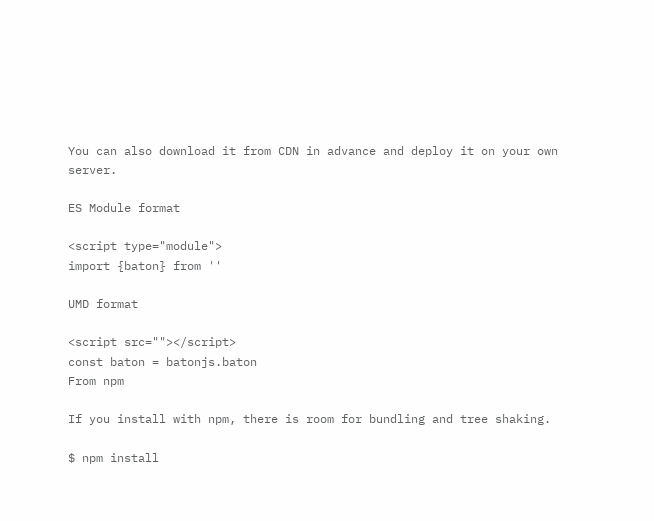You can also download it from CDN in advance and deploy it on your own server.

ES Module format

<script type="module">
import {baton} from ''

UMD format

<script src=""></script>
const baton = batonjs.baton
From npm

If you install with npm, there is room for bundling and tree shaking.

$ npm install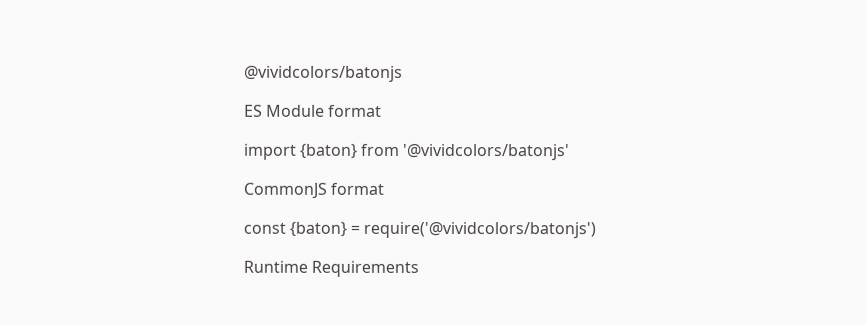@vividcolors/batonjs

ES Module format

import {baton} from '@vividcolors/batonjs'

CommonJS format

const {baton} = require('@vividcolors/batonjs')

Runtime Requirements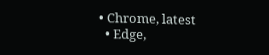• Chrome, latest
  • Edge,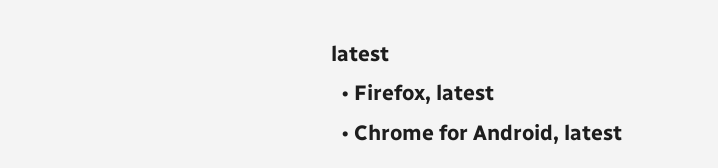latest
  • Firefox, latest
  • Chrome for Android, latest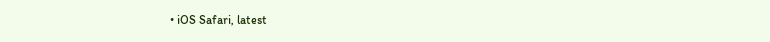• iOS Safari, latest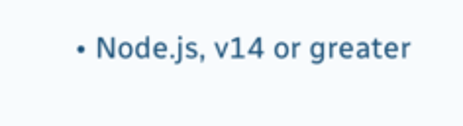• Node.js, v14 or greater